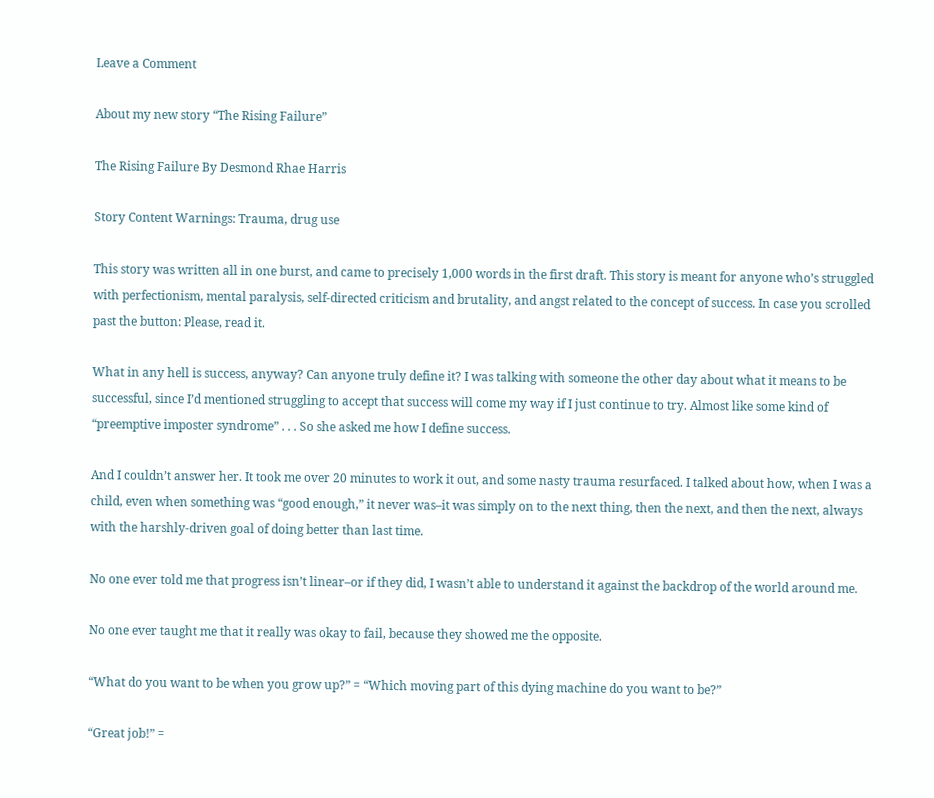Leave a Comment

About my new story “The Rising Failure”

The Rising Failure By Desmond Rhae Harris

Story Content Warnings: Trauma, drug use

This story was written all in one burst, and came to precisely 1,000 words in the first draft. This story is meant for anyone who’s struggled with perfectionism, mental paralysis, self-directed criticism and brutality, and angst related to the concept of success. In case you scrolled past the button: Please, read it.

What in any hell is success, anyway? Can anyone truly define it? I was talking with someone the other day about what it means to be successful, since I’d mentioned struggling to accept that success will come my way if I just continue to try. Almost like some kind of “preemptive imposter syndrome” . . . So she asked me how I define success.

And I couldn’t answer her. It took me over 20 minutes to work it out, and some nasty trauma resurfaced. I talked about how, when I was a child, even when something was “good enough,” it never was–it was simply on to the next thing, then the next, and then the next, always with the harshly-driven goal of doing better than last time.

No one ever told me that progress isn’t linear–or if they did, I wasn’t able to understand it against the backdrop of the world around me.

No one ever taught me that it really was okay to fail, because they showed me the opposite.

“What do you want to be when you grow up?” = “Which moving part of this dying machine do you want to be?”

“Great job!” =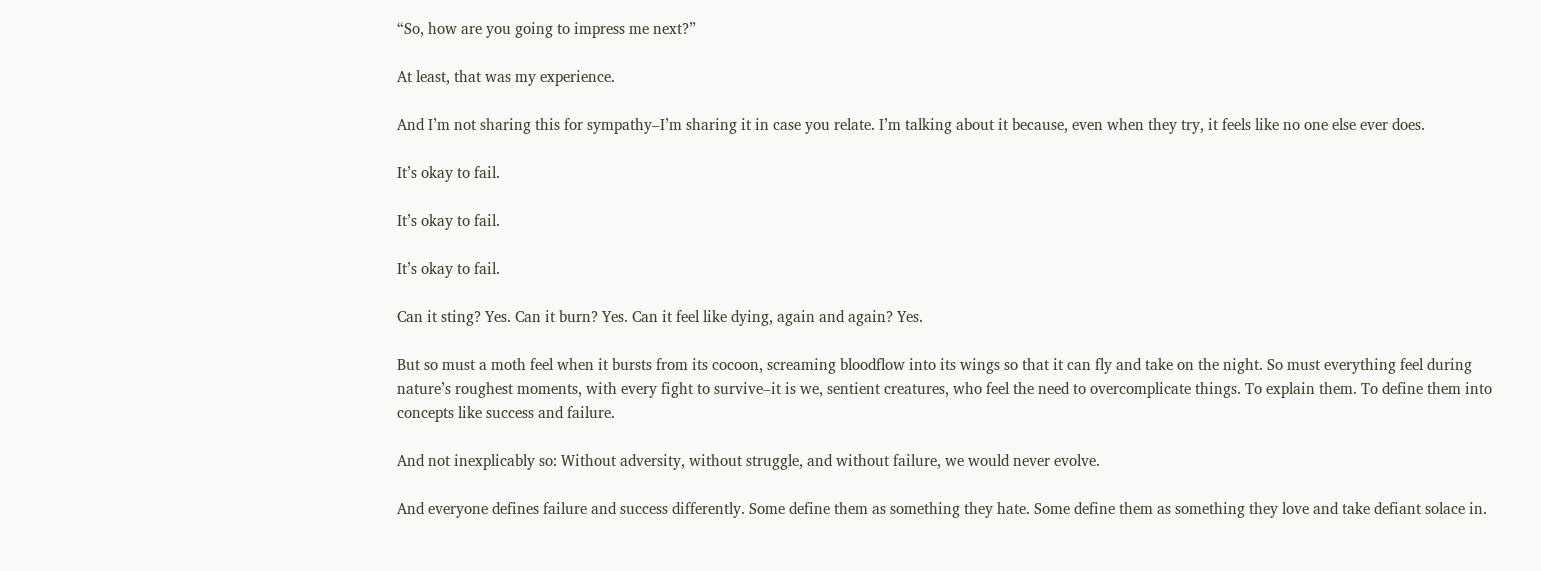“So, how are you going to impress me next?”

At least, that was my experience.

And I’m not sharing this for sympathy–I’m sharing it in case you relate. I’m talking about it because, even when they try, it feels like no one else ever does.

It’s okay to fail.

It’s okay to fail.

It’s okay to fail.

Can it sting? Yes. Can it burn? Yes. Can it feel like dying, again and again? Yes.

But so must a moth feel when it bursts from its cocoon, screaming bloodflow into its wings so that it can fly and take on the night. So must everything feel during nature’s roughest moments, with every fight to survive–it is we, sentient creatures, who feel the need to overcomplicate things. To explain them. To define them into concepts like success and failure.

And not inexplicably so: Without adversity, without struggle, and without failure, we would never evolve.

And everyone defines failure and success differently. Some define them as something they hate. Some define them as something they love and take defiant solace in.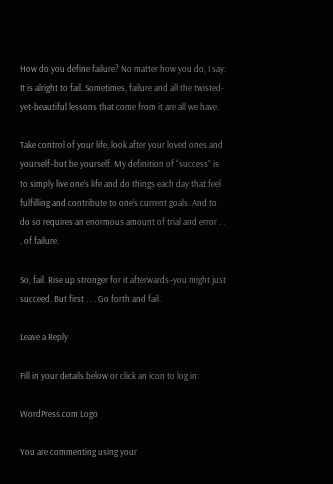How do you define failure? No matter how you do, I say: It is alright to fail. Sometimes, failure and all the twisted-yet-beautiful lessons that come from it are all we have.

Take control of your life, look after your loved ones and yourself–but be yourself. My definition of “success” is to simply live one’s life and do things each day that feel fulfilling and contribute to one’s current goals. And to do so requires an enormous amount of trial and error . . . of failure.

So, fail. Rise up stronger for it afterwards–you might just succeed. But first . . . Go forth and fail.

Leave a Reply

Fill in your details below or click an icon to log in:

WordPress.com Logo

You are commenting using your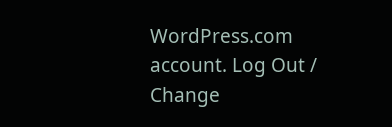WordPress.com account. Log Out /  Change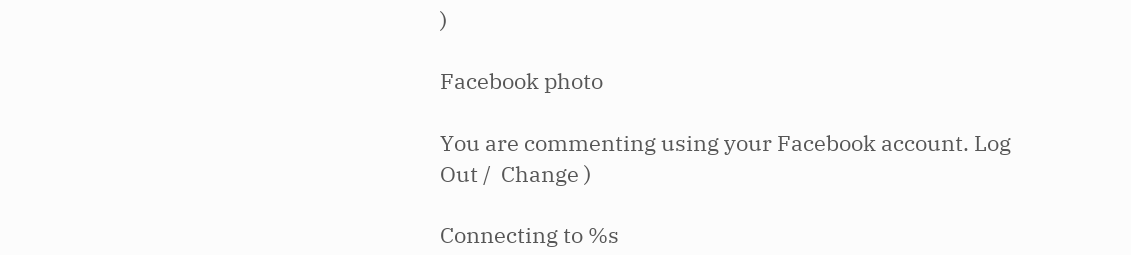)

Facebook photo

You are commenting using your Facebook account. Log Out /  Change )

Connecting to %s